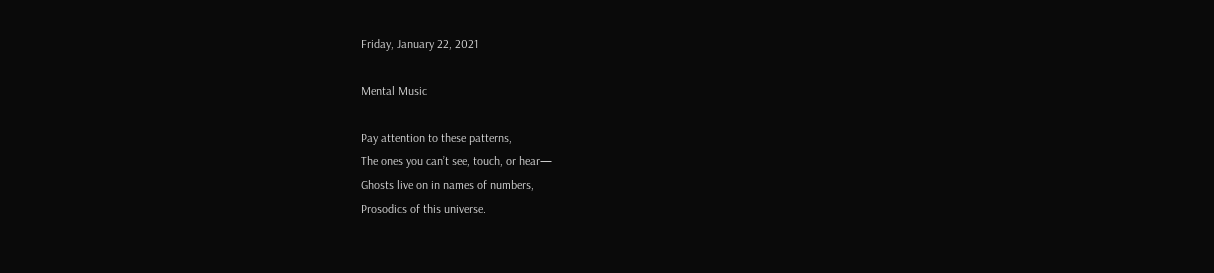Friday, January 22, 2021

Mental Music

Pay attention to these patterns,
The ones you can’t see, touch, or hear—
Ghosts live on in names of numbers,
Prosodics of this universe.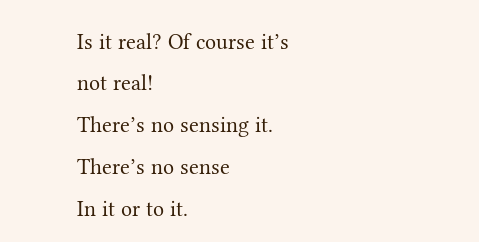Is it real? Of course it’s not real!
There’s no sensing it. There’s no sense
In it or to it.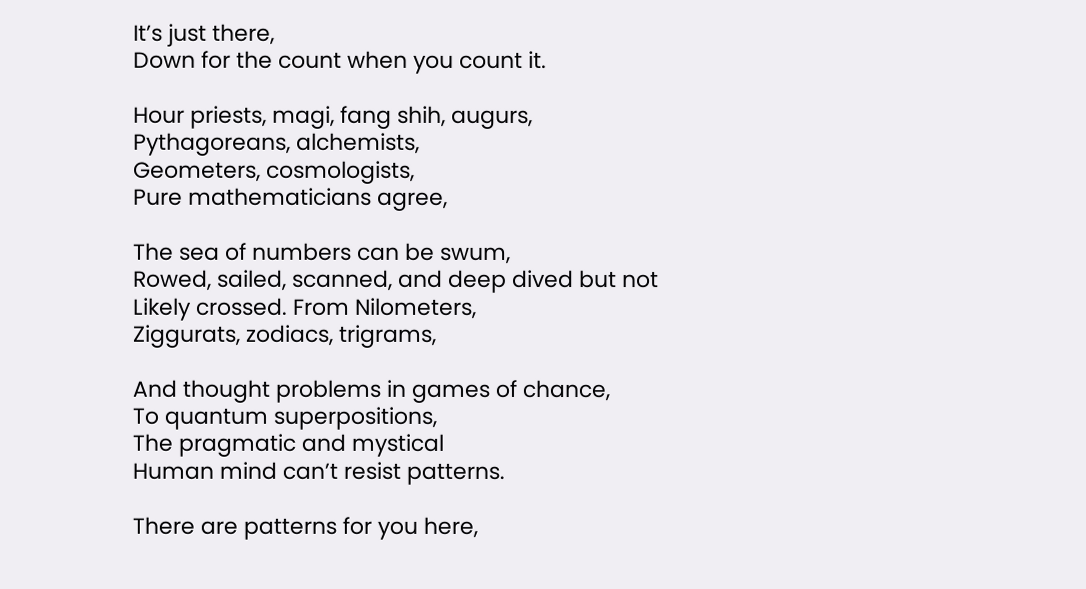It’s just there,
Down for the count when you count it.

Hour priests, magi, fang shih, augurs,
Pythagoreans, alchemists,
Geometers, cosmologists,
Pure mathematicians agree,

The sea of numbers can be swum,
Rowed, sailed, scanned, and deep dived but not
Likely crossed. From Nilometers,
Ziggurats, zodiacs, trigrams,

And thought problems in games of chance,
To quantum superpositions,
The pragmatic and mystical
Human mind can’t resist patterns.

There are patterns for you here,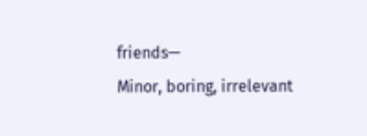friends—
Minor, boring, irrelevant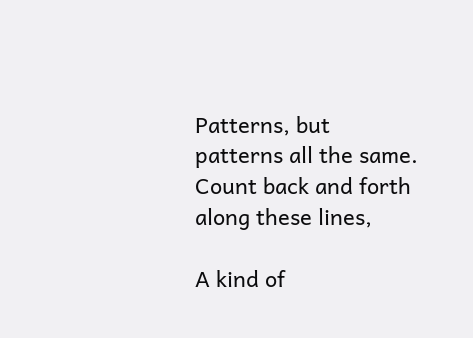Patterns, but patterns all the same.
Count back and forth along these lines,

A kind of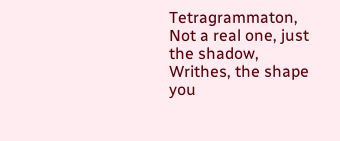Tetragrammaton,
Not a real one, just the shadow,
Writhes, the shape you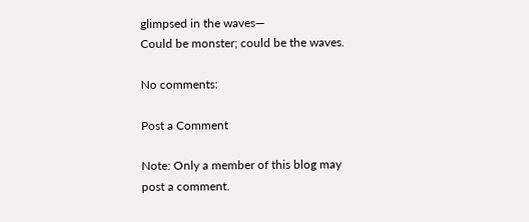glimpsed in the waves—
Could be monster; could be the waves.

No comments:

Post a Comment

Note: Only a member of this blog may post a comment.